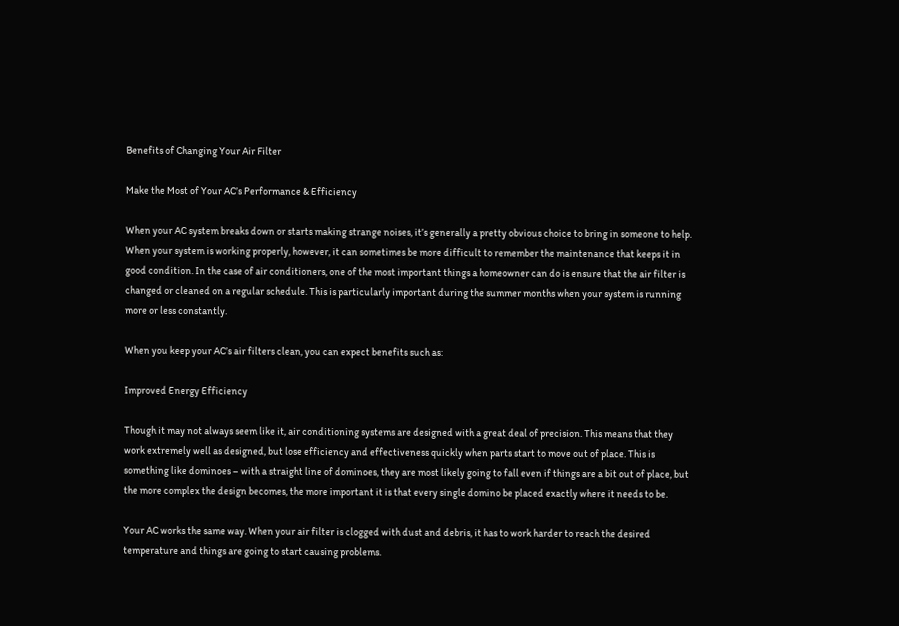Benefits of Changing Your Air Filter

Make the Most of Your AC’s Performance & Efficiency

When your AC system breaks down or starts making strange noises, it’s generally a pretty obvious choice to bring in someone to help. When your system is working properly, however, it can sometimes be more difficult to remember the maintenance that keeps it in good condition. In the case of air conditioners, one of the most important things a homeowner can do is ensure that the air filter is changed or cleaned on a regular schedule. This is particularly important during the summer months when your system is running more or less constantly.

When you keep your AC’s air filters clean, you can expect benefits such as:

Improved Energy Efficiency

Though it may not always seem like it, air conditioning systems are designed with a great deal of precision. This means that they work extremely well as designed, but lose efficiency and effectiveness quickly when parts start to move out of place. This is something like dominoes – with a straight line of dominoes, they are most likely going to fall even if things are a bit out of place, but the more complex the design becomes, the more important it is that every single domino be placed exactly where it needs to be.

Your AC works the same way. When your air filter is clogged with dust and debris, it has to work harder to reach the desired temperature and things are going to start causing problems.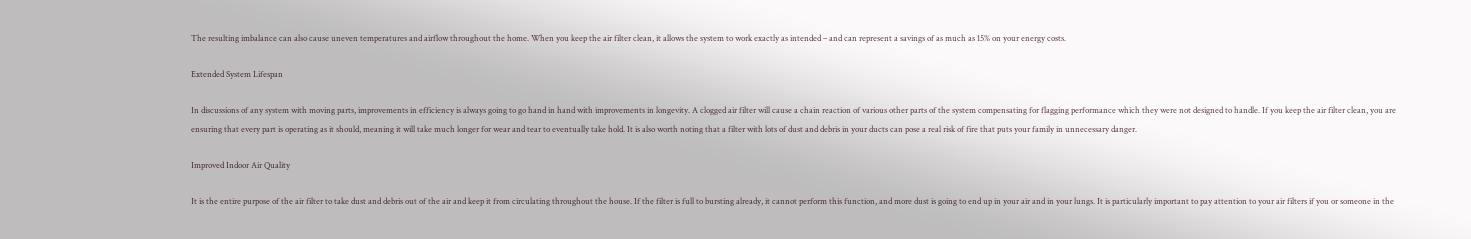The resulting imbalance can also cause uneven temperatures and airflow throughout the home. When you keep the air filter clean, it allows the system to work exactly as intended – and can represent a savings of as much as 15% on your energy costs.

Extended System Lifespan

In discussions of any system with moving parts, improvements in efficiency is always going to go hand in hand with improvements in longevity. A clogged air filter will cause a chain reaction of various other parts of the system compensating for flagging performance which they were not designed to handle. If you keep the air filter clean, you are ensuring that every part is operating as it should, meaning it will take much longer for wear and tear to eventually take hold. It is also worth noting that a filter with lots of dust and debris in your ducts can pose a real risk of fire that puts your family in unnecessary danger.

Improved Indoor Air Quality

It is the entire purpose of the air filter to take dust and debris out of the air and keep it from circulating throughout the house. If the filter is full to bursting already, it cannot perform this function, and more dust is going to end up in your air and in your lungs. It is particularly important to pay attention to your air filters if you or someone in the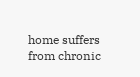home suffers from chronic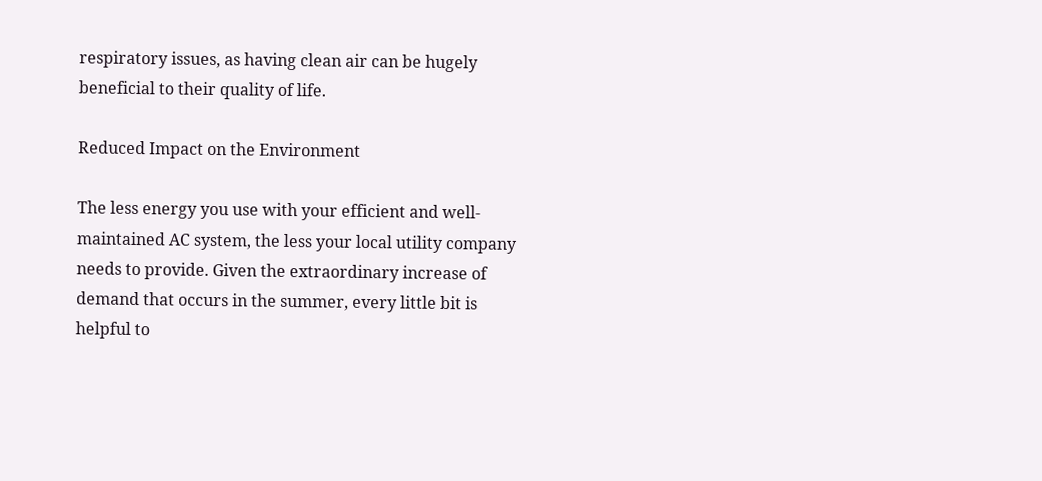respiratory issues, as having clean air can be hugely beneficial to their quality of life.

Reduced Impact on the Environment

The less energy you use with your efficient and well-maintained AC system, the less your local utility company needs to provide. Given the extraordinary increase of demand that occurs in the summer, every little bit is helpful to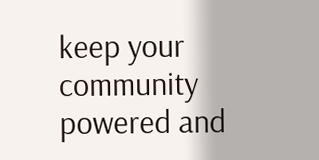keep your community powered and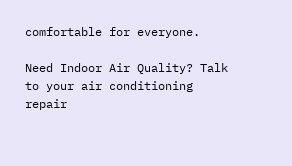comfortable for everyone.

Need Indoor Air Quality? Talk to your air conditioning repair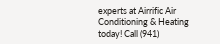experts at Airrific Air Conditioning & Heating today! Call (941)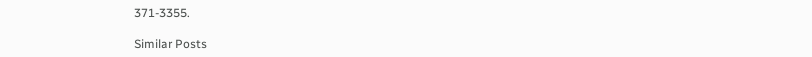371-3355.

Similar Posts